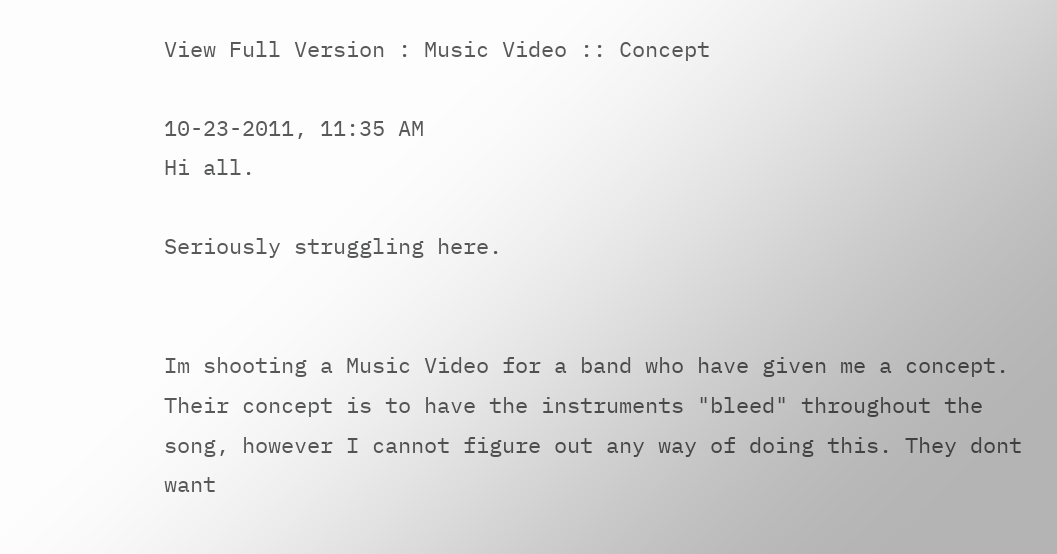View Full Version : Music Video :: Concept

10-23-2011, 11:35 AM
Hi all.

Seriously struggling here.


Im shooting a Music Video for a band who have given me a concept. Their concept is to have the instruments "bleed" throughout the song, however I cannot figure out any way of doing this. They dont want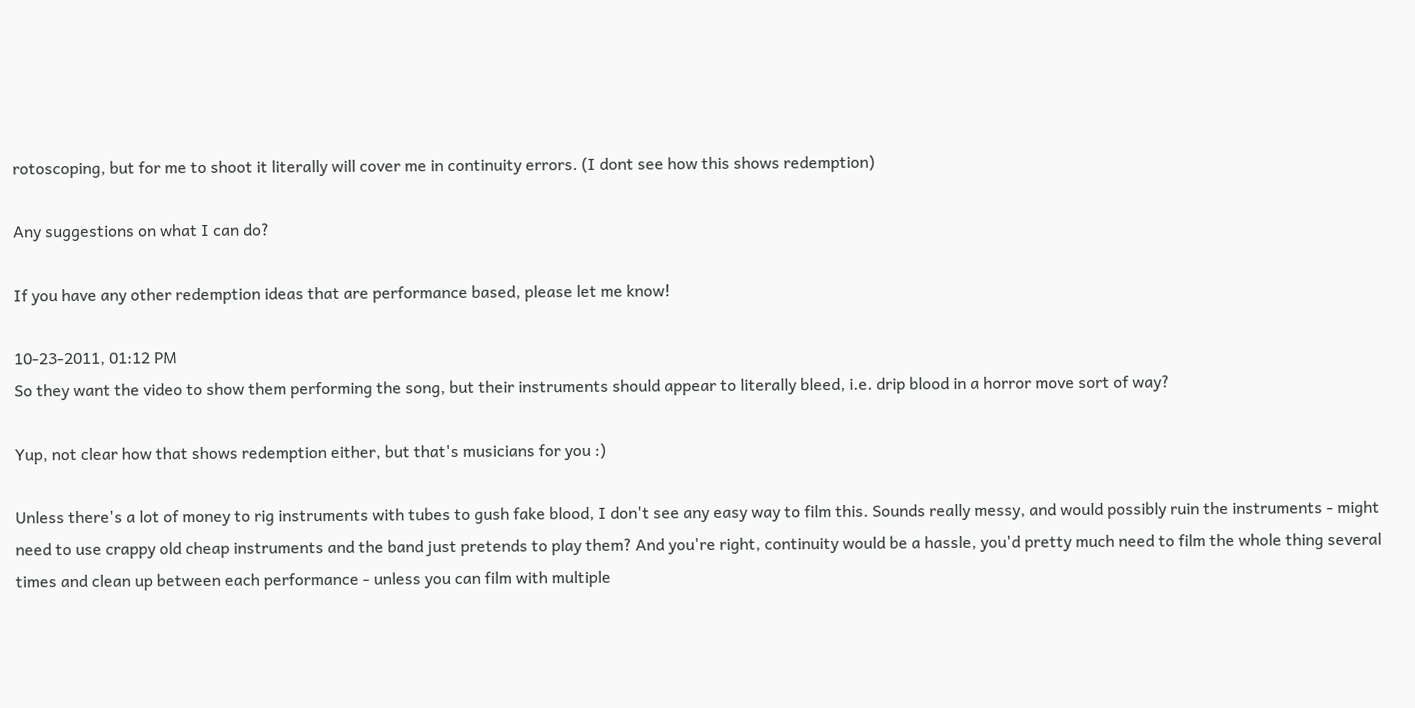rotoscoping, but for me to shoot it literally will cover me in continuity errors. (I dont see how this shows redemption)

Any suggestions on what I can do?

If you have any other redemption ideas that are performance based, please let me know!

10-23-2011, 01:12 PM
So they want the video to show them performing the song, but their instruments should appear to literally bleed, i.e. drip blood in a horror move sort of way?

Yup, not clear how that shows redemption either, but that's musicians for you :)

Unless there's a lot of money to rig instruments with tubes to gush fake blood, I don't see any easy way to film this. Sounds really messy, and would possibly ruin the instruments - might need to use crappy old cheap instruments and the band just pretends to play them? And you're right, continuity would be a hassle, you'd pretty much need to film the whole thing several times and clean up between each performance - unless you can film with multiple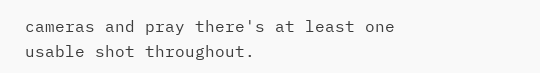cameras and pray there's at least one usable shot throughout.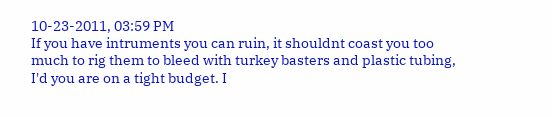10-23-2011, 03:59 PM
If you have intruments you can ruin, it shouldnt coast you too much to rig them to bleed with turkey basters and plastic tubing, I'd you are on a tight budget. I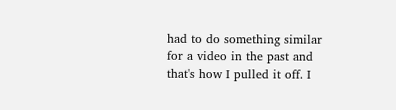had to do something similar for a video in the past and that's how I pulled it off. I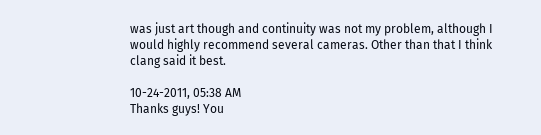was just art though and continuity was not my problem, although I would highly recommend several cameras. Other than that I think clang said it best.

10-24-2011, 05:38 AM
Thanks guys! You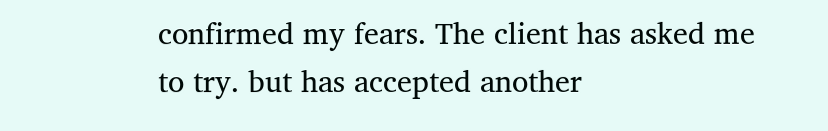confirmed my fears. The client has asked me to try. but has accepted another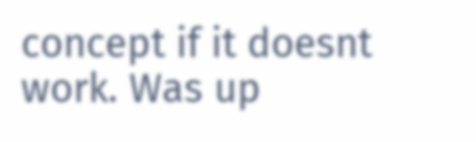concept if it doesnt work. Was up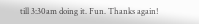till 3:30am doing it. Fun. Thanks again!